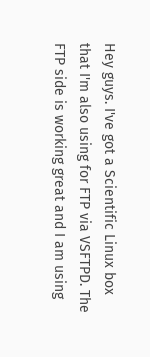Hey guys. I've got a Scientific Linux box that I'm also using for FTP via VSFTPD. The FTP side is working great and I am using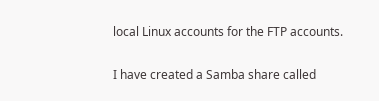local Linux accounts for the FTP accounts.

I have created a Samba share called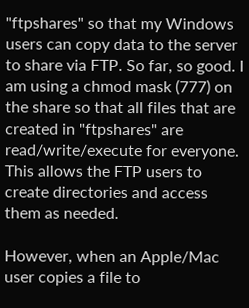"ftpshares" so that my Windows users can copy data to the server to share via FTP. So far, so good. I am using a chmod mask (777) on the share so that all files that are created in "ftpshares" are read/write/execute for everyone. This allows the FTP users to create directories and access them as needed.

However, when an Apple/Mac user copies a file to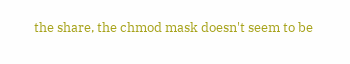the share, the chmod mask doesn't seem to be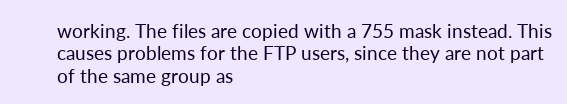working. The files are copied with a 755 mask instead. This causes problems for the FTP users, since they are not part of the same group as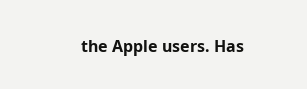the Apple users. Has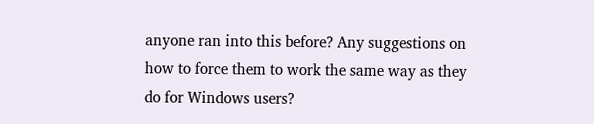anyone ran into this before? Any suggestions on how to force them to work the same way as they do for Windows users?